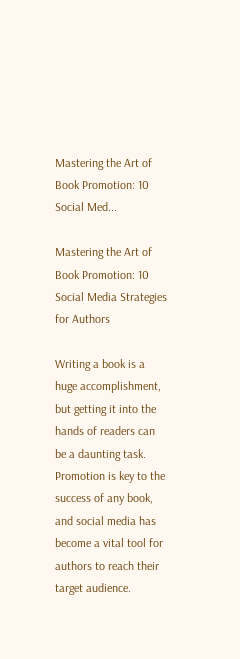Mastering the Art of Book Promotion: 10 Social Med...

Mastering the Art of Book Promotion: 10 Social Media Strategies for Authors

Writing a book is a huge accomplishment, but getting it into the hands of readers can be a daunting task. Promotion is key to the success of any book, and social media has become a vital tool for authors to reach their target audience.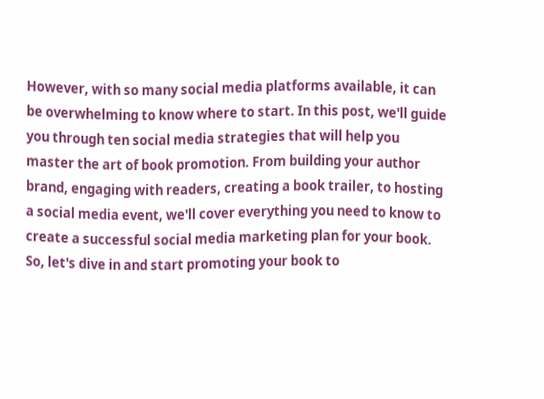However, with so many social media platforms available, it can be overwhelming to know where to start. In this post, we'll guide you through ten social media strategies that will help you master the art of book promotion. From building your author brand, engaging with readers, creating a book trailer, to hosting a social media event, we'll cover everything you need to know to create a successful social media marketing plan for your book. So, let's dive in and start promoting your book to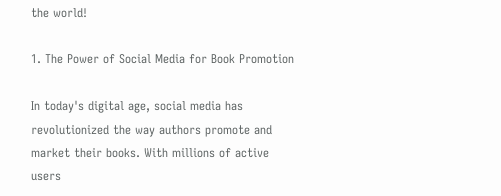the world!

1. The Power of Social Media for Book Promotion

In today's digital age, social media has revolutionized the way authors promote and market their books. With millions of active users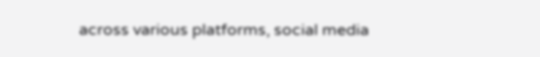across various platforms, social media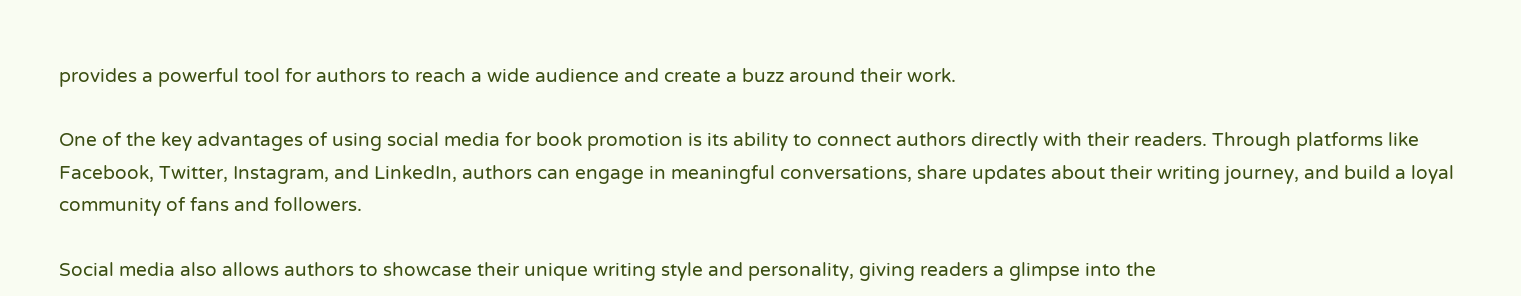provides a powerful tool for authors to reach a wide audience and create a buzz around their work.

One of the key advantages of using social media for book promotion is its ability to connect authors directly with their readers. Through platforms like Facebook, Twitter, Instagram, and LinkedIn, authors can engage in meaningful conversations, share updates about their writing journey, and build a loyal community of fans and followers.

Social media also allows authors to showcase their unique writing style and personality, giving readers a glimpse into the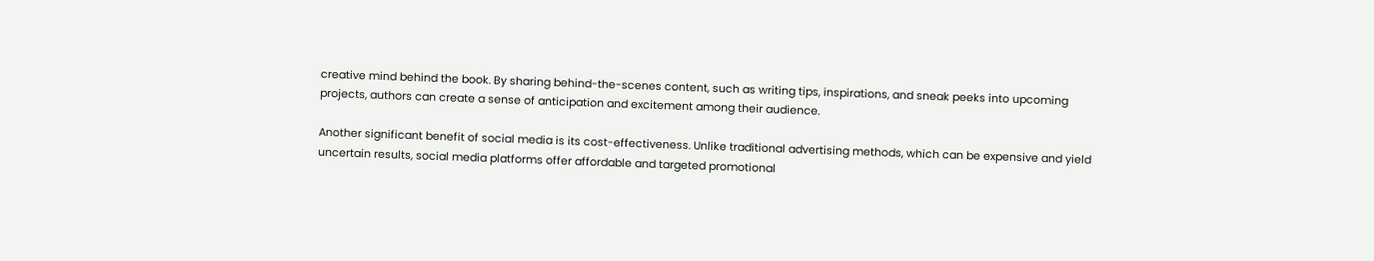creative mind behind the book. By sharing behind-the-scenes content, such as writing tips, inspirations, and sneak peeks into upcoming projects, authors can create a sense of anticipation and excitement among their audience.

Another significant benefit of social media is its cost-effectiveness. Unlike traditional advertising methods, which can be expensive and yield uncertain results, social media platforms offer affordable and targeted promotional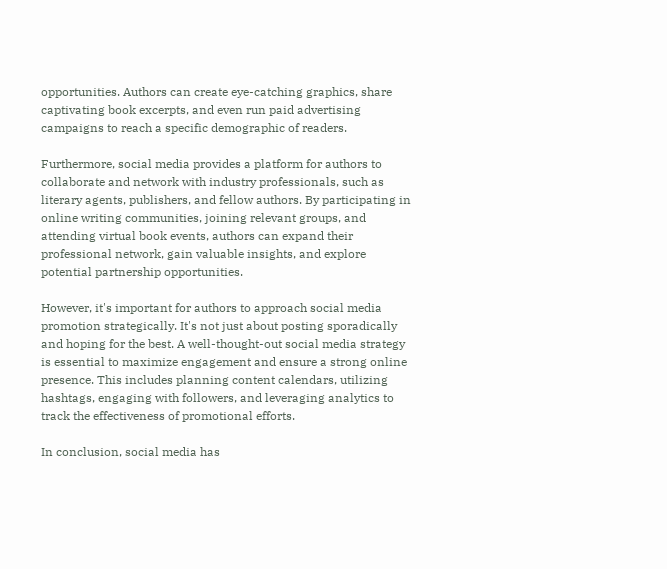opportunities. Authors can create eye-catching graphics, share captivating book excerpts, and even run paid advertising campaigns to reach a specific demographic of readers.

Furthermore, social media provides a platform for authors to collaborate and network with industry professionals, such as literary agents, publishers, and fellow authors. By participating in online writing communities, joining relevant groups, and attending virtual book events, authors can expand their professional network, gain valuable insights, and explore potential partnership opportunities.

However, it's important for authors to approach social media promotion strategically. It's not just about posting sporadically and hoping for the best. A well-thought-out social media strategy is essential to maximize engagement and ensure a strong online presence. This includes planning content calendars, utilizing hashtags, engaging with followers, and leveraging analytics to track the effectiveness of promotional efforts.

In conclusion, social media has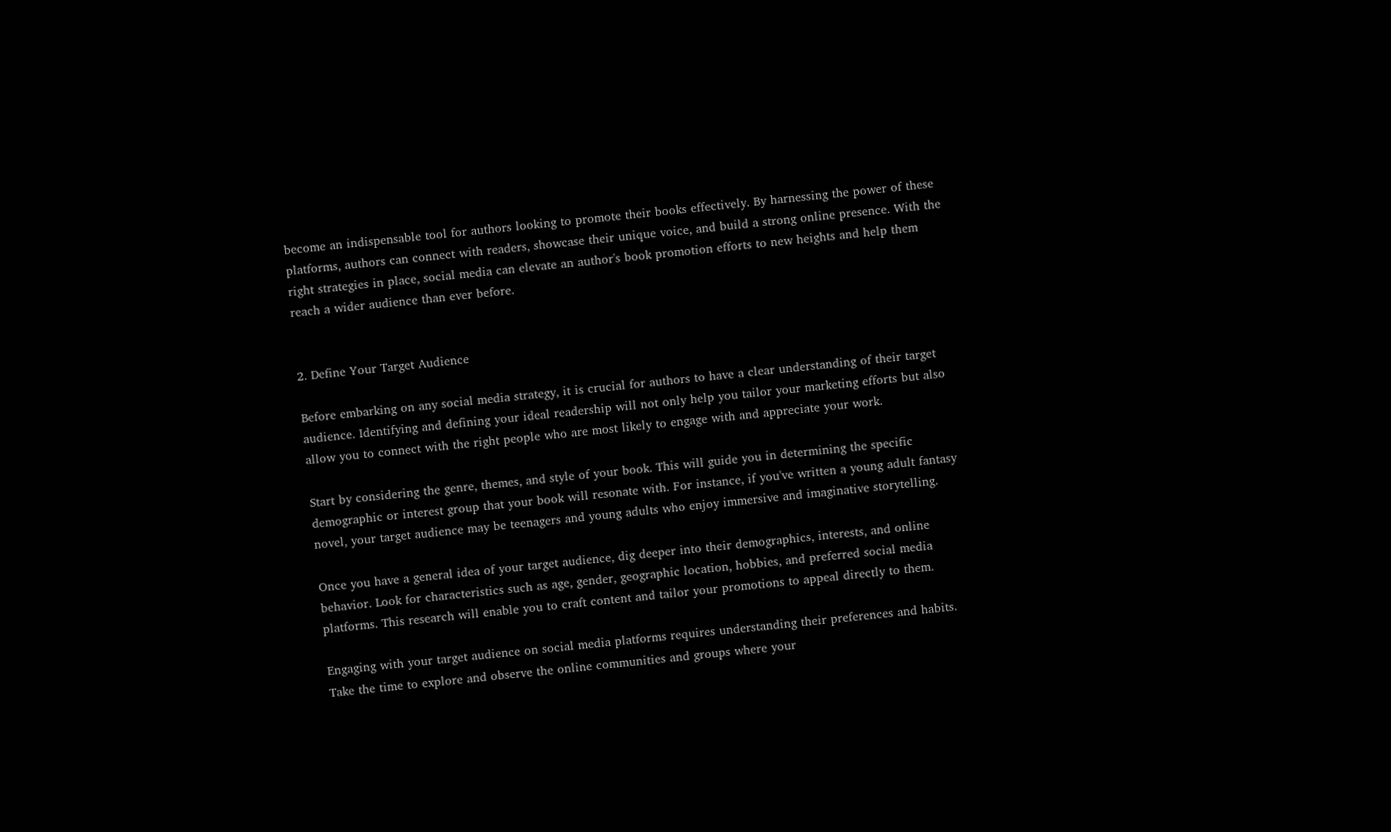become an indispensable tool for authors looking to promote their books effectively. By harnessing the power of these platforms, authors can connect with readers, showcase their unique voice, and build a strong online presence. With the right strategies in place, social media can elevate an author's book promotion efforts to new heights and help them reach a wider audience than ever before.


2. Define Your Target Audience

Before embarking on any social media strategy, it is crucial for authors to have a clear understanding of their target audience. Identifying and defining your ideal readership will not only help you tailor your marketing efforts but also allow you to connect with the right people who are most likely to engage with and appreciate your work.

Start by considering the genre, themes, and style of your book. This will guide you in determining the specific demographic or interest group that your book will resonate with. For instance, if you've written a young adult fantasy novel, your target audience may be teenagers and young adults who enjoy immersive and imaginative storytelling.

Once you have a general idea of your target audience, dig deeper into their demographics, interests, and online behavior. Look for characteristics such as age, gender, geographic location, hobbies, and preferred social media platforms. This research will enable you to craft content and tailor your promotions to appeal directly to them.

Engaging with your target audience on social media platforms requires understanding their preferences and habits. Take the time to explore and observe the online communities and groups where your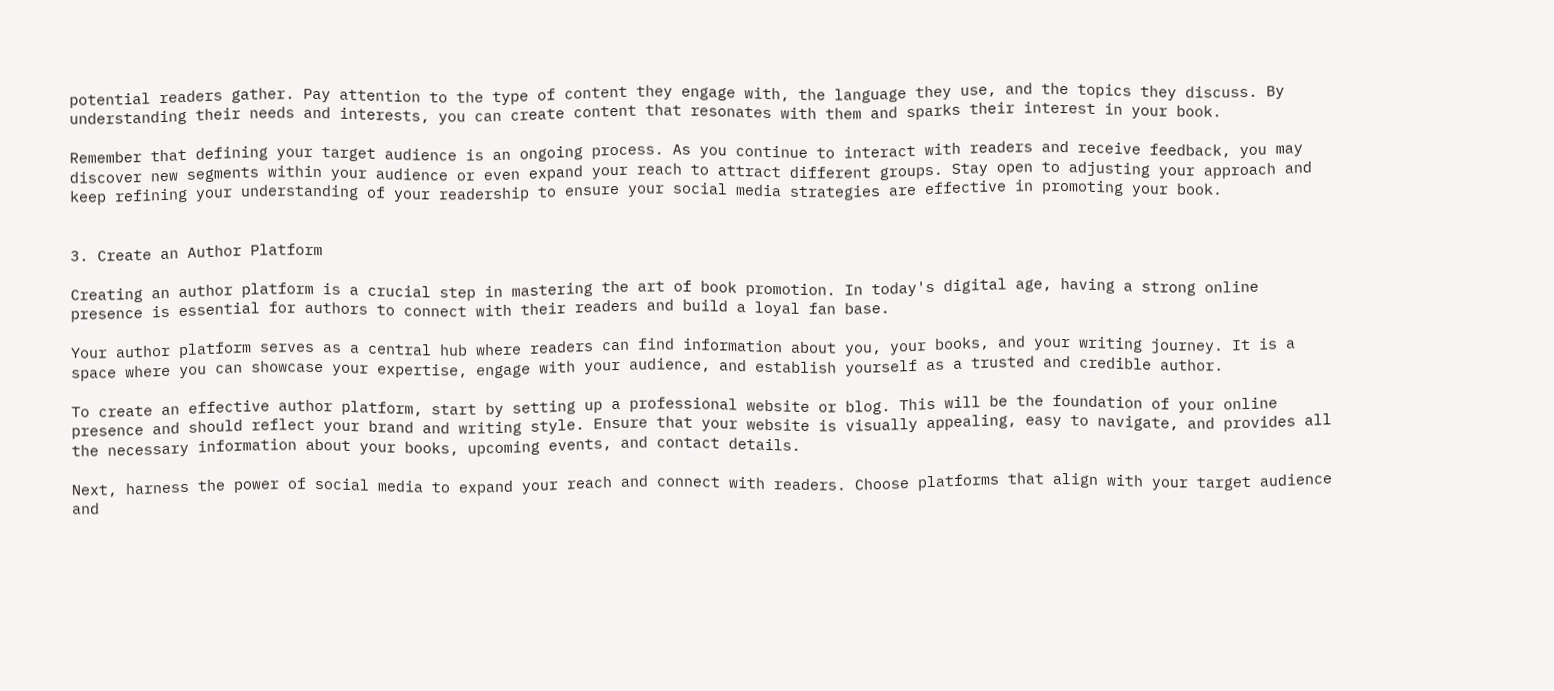potential readers gather. Pay attention to the type of content they engage with, the language they use, and the topics they discuss. By understanding their needs and interests, you can create content that resonates with them and sparks their interest in your book.

Remember that defining your target audience is an ongoing process. As you continue to interact with readers and receive feedback, you may discover new segments within your audience or even expand your reach to attract different groups. Stay open to adjusting your approach and keep refining your understanding of your readership to ensure your social media strategies are effective in promoting your book.


3. Create an Author Platform

Creating an author platform is a crucial step in mastering the art of book promotion. In today's digital age, having a strong online presence is essential for authors to connect with their readers and build a loyal fan base.

Your author platform serves as a central hub where readers can find information about you, your books, and your writing journey. It is a space where you can showcase your expertise, engage with your audience, and establish yourself as a trusted and credible author.

To create an effective author platform, start by setting up a professional website or blog. This will be the foundation of your online presence and should reflect your brand and writing style. Ensure that your website is visually appealing, easy to navigate, and provides all the necessary information about your books, upcoming events, and contact details.

Next, harness the power of social media to expand your reach and connect with readers. Choose platforms that align with your target audience and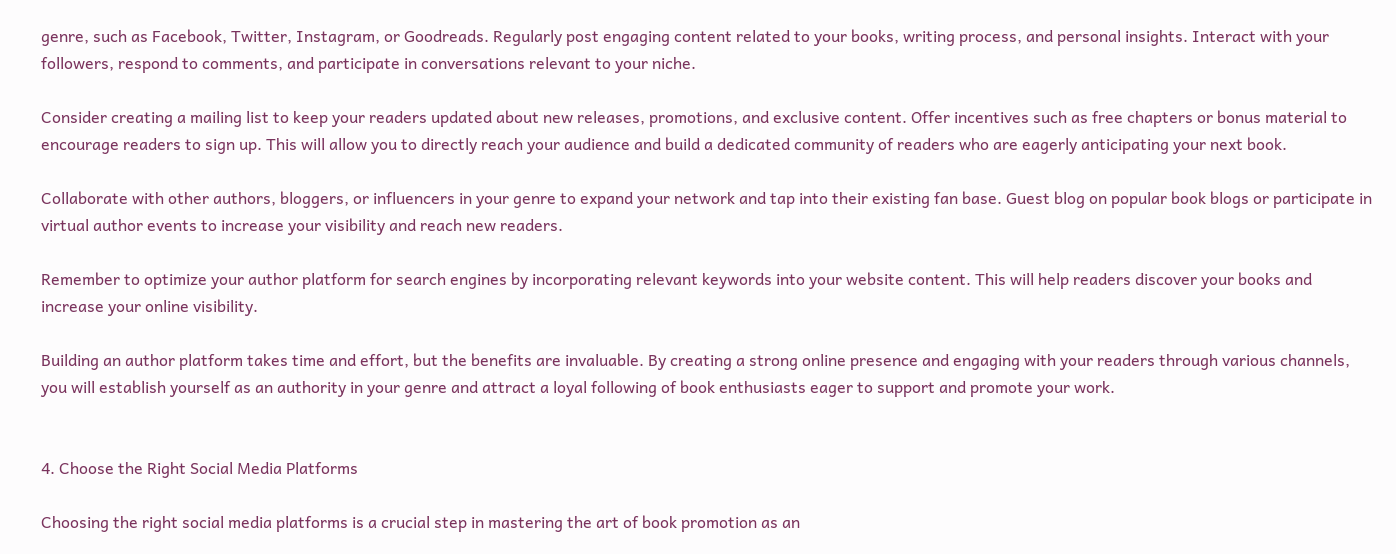genre, such as Facebook, Twitter, Instagram, or Goodreads. Regularly post engaging content related to your books, writing process, and personal insights. Interact with your followers, respond to comments, and participate in conversations relevant to your niche.

Consider creating a mailing list to keep your readers updated about new releases, promotions, and exclusive content. Offer incentives such as free chapters or bonus material to encourage readers to sign up. This will allow you to directly reach your audience and build a dedicated community of readers who are eagerly anticipating your next book.

Collaborate with other authors, bloggers, or influencers in your genre to expand your network and tap into their existing fan base. Guest blog on popular book blogs or participate in virtual author events to increase your visibility and reach new readers.

Remember to optimize your author platform for search engines by incorporating relevant keywords into your website content. This will help readers discover your books and increase your online visibility.

Building an author platform takes time and effort, but the benefits are invaluable. By creating a strong online presence and engaging with your readers through various channels, you will establish yourself as an authority in your genre and attract a loyal following of book enthusiasts eager to support and promote your work.


4. Choose the Right Social Media Platforms

Choosing the right social media platforms is a crucial step in mastering the art of book promotion as an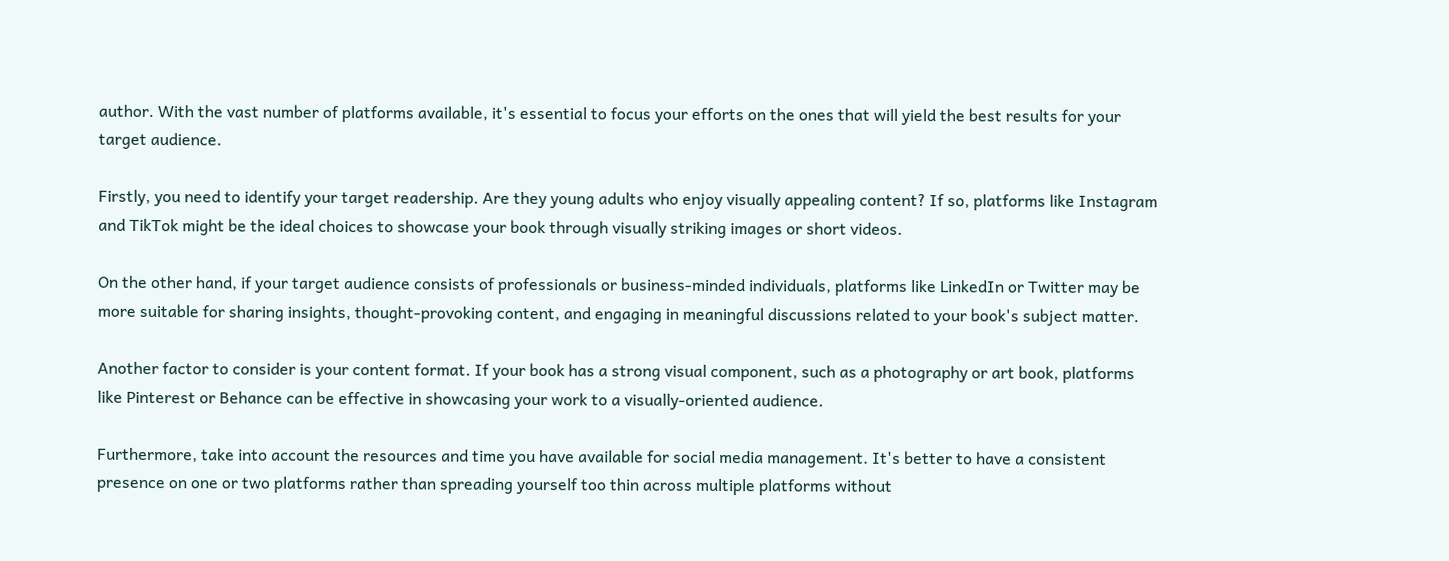author. With the vast number of platforms available, it's essential to focus your efforts on the ones that will yield the best results for your target audience.

Firstly, you need to identify your target readership. Are they young adults who enjoy visually appealing content? If so, platforms like Instagram and TikTok might be the ideal choices to showcase your book through visually striking images or short videos.

On the other hand, if your target audience consists of professionals or business-minded individuals, platforms like LinkedIn or Twitter may be more suitable for sharing insights, thought-provoking content, and engaging in meaningful discussions related to your book's subject matter.

Another factor to consider is your content format. If your book has a strong visual component, such as a photography or art book, platforms like Pinterest or Behance can be effective in showcasing your work to a visually-oriented audience.

Furthermore, take into account the resources and time you have available for social media management. It's better to have a consistent presence on one or two platforms rather than spreading yourself too thin across multiple platforms without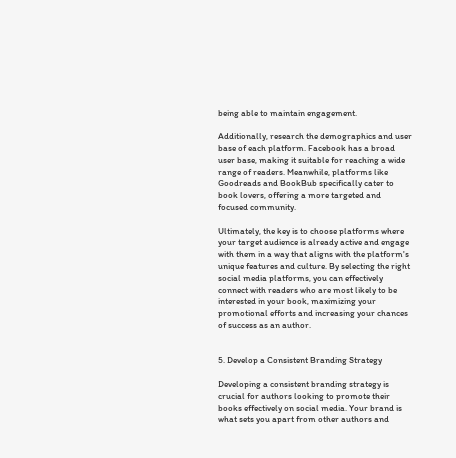being able to maintain engagement.

Additionally, research the demographics and user base of each platform. Facebook has a broad user base, making it suitable for reaching a wide range of readers. Meanwhile, platforms like Goodreads and BookBub specifically cater to book lovers, offering a more targeted and focused community.

Ultimately, the key is to choose platforms where your target audience is already active and engage with them in a way that aligns with the platform's unique features and culture. By selecting the right social media platforms, you can effectively connect with readers who are most likely to be interested in your book, maximizing your promotional efforts and increasing your chances of success as an author.


5. Develop a Consistent Branding Strategy

Developing a consistent branding strategy is crucial for authors looking to promote their books effectively on social media. Your brand is what sets you apart from other authors and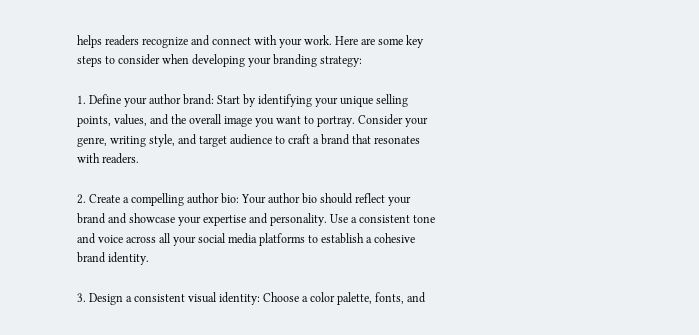helps readers recognize and connect with your work. Here are some key steps to consider when developing your branding strategy:

1. Define your author brand: Start by identifying your unique selling points, values, and the overall image you want to portray. Consider your genre, writing style, and target audience to craft a brand that resonates with readers.

2. Create a compelling author bio: Your author bio should reflect your brand and showcase your expertise and personality. Use a consistent tone and voice across all your social media platforms to establish a cohesive brand identity.

3. Design a consistent visual identity: Choose a color palette, fonts, and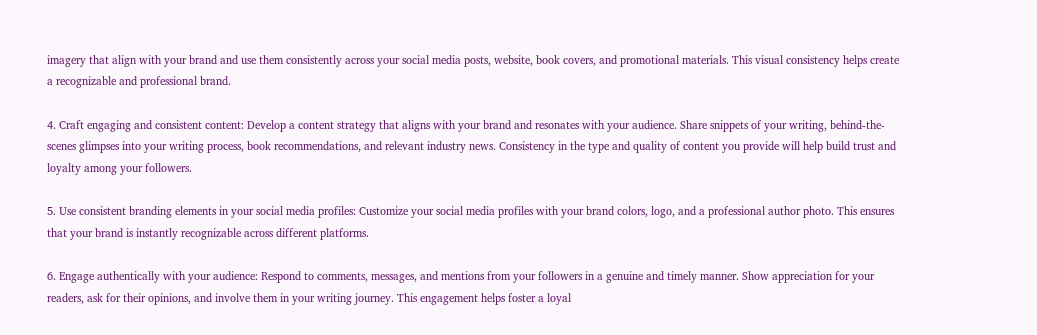imagery that align with your brand and use them consistently across your social media posts, website, book covers, and promotional materials. This visual consistency helps create a recognizable and professional brand.

4. Craft engaging and consistent content: Develop a content strategy that aligns with your brand and resonates with your audience. Share snippets of your writing, behind-the-scenes glimpses into your writing process, book recommendations, and relevant industry news. Consistency in the type and quality of content you provide will help build trust and loyalty among your followers.

5. Use consistent branding elements in your social media profiles: Customize your social media profiles with your brand colors, logo, and a professional author photo. This ensures that your brand is instantly recognizable across different platforms.

6. Engage authentically with your audience: Respond to comments, messages, and mentions from your followers in a genuine and timely manner. Show appreciation for your readers, ask for their opinions, and involve them in your writing journey. This engagement helps foster a loyal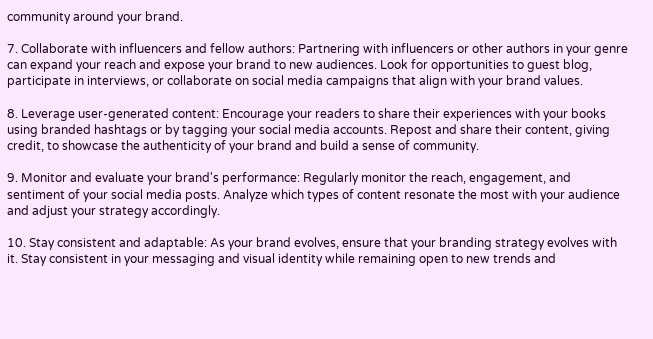community around your brand.

7. Collaborate with influencers and fellow authors: Partnering with influencers or other authors in your genre can expand your reach and expose your brand to new audiences. Look for opportunities to guest blog, participate in interviews, or collaborate on social media campaigns that align with your brand values.

8. Leverage user-generated content: Encourage your readers to share their experiences with your books using branded hashtags or by tagging your social media accounts. Repost and share their content, giving credit, to showcase the authenticity of your brand and build a sense of community.

9. Monitor and evaluate your brand's performance: Regularly monitor the reach, engagement, and sentiment of your social media posts. Analyze which types of content resonate the most with your audience and adjust your strategy accordingly.

10. Stay consistent and adaptable: As your brand evolves, ensure that your branding strategy evolves with it. Stay consistent in your messaging and visual identity while remaining open to new trends and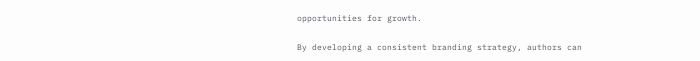opportunities for growth.

By developing a consistent branding strategy, authors can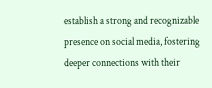establish a strong and recognizable presence on social media, fostering deeper connections with their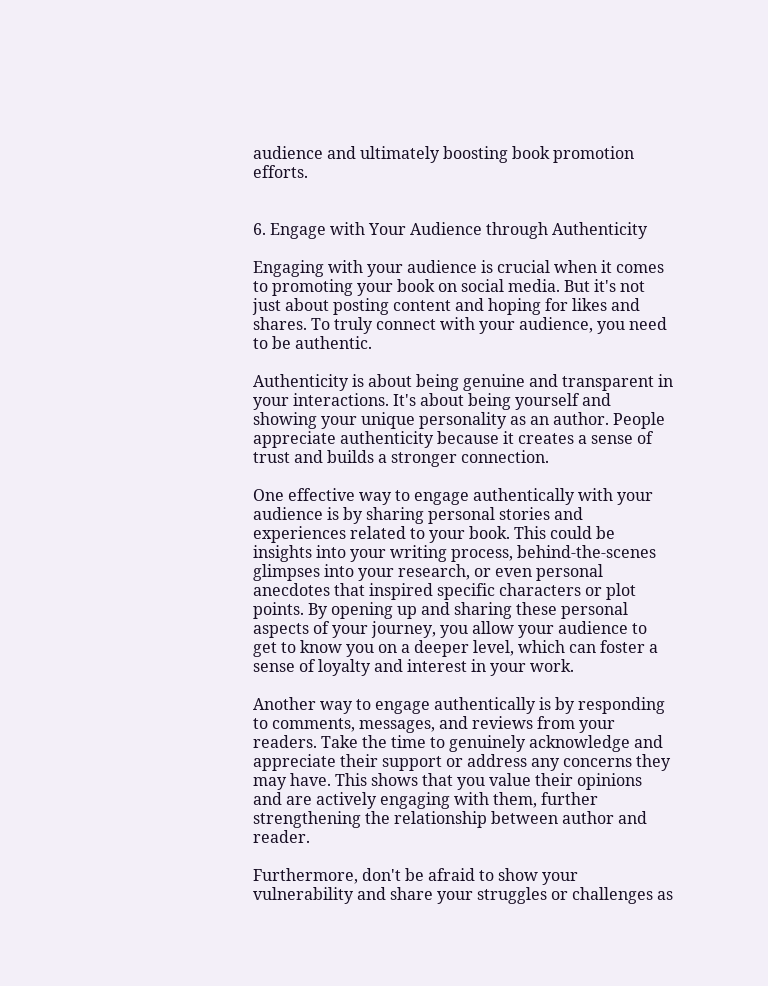audience and ultimately boosting book promotion efforts.


6. Engage with Your Audience through Authenticity

Engaging with your audience is crucial when it comes to promoting your book on social media. But it's not just about posting content and hoping for likes and shares. To truly connect with your audience, you need to be authentic.

Authenticity is about being genuine and transparent in your interactions. It's about being yourself and showing your unique personality as an author. People appreciate authenticity because it creates a sense of trust and builds a stronger connection.

One effective way to engage authentically with your audience is by sharing personal stories and experiences related to your book. This could be insights into your writing process, behind-the-scenes glimpses into your research, or even personal anecdotes that inspired specific characters or plot points. By opening up and sharing these personal aspects of your journey, you allow your audience to get to know you on a deeper level, which can foster a sense of loyalty and interest in your work.

Another way to engage authentically is by responding to comments, messages, and reviews from your readers. Take the time to genuinely acknowledge and appreciate their support or address any concerns they may have. This shows that you value their opinions and are actively engaging with them, further strengthening the relationship between author and reader.

Furthermore, don't be afraid to show your vulnerability and share your struggles or challenges as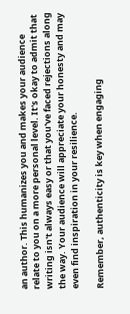an author. This humanizes you and makes your audience relate to you on a more personal level. It's okay to admit that writing isn't always easy or that you've faced rejections along the way. Your audience will appreciate your honesty and may even find inspiration in your resilience.

Remember, authenticity is key when engaging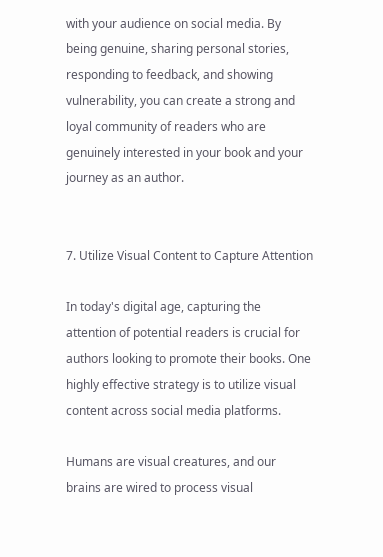with your audience on social media. By being genuine, sharing personal stories, responding to feedback, and showing vulnerability, you can create a strong and loyal community of readers who are genuinely interested in your book and your journey as an author.


7. Utilize Visual Content to Capture Attention

In today's digital age, capturing the attention of potential readers is crucial for authors looking to promote their books. One highly effective strategy is to utilize visual content across social media platforms.

Humans are visual creatures, and our brains are wired to process visual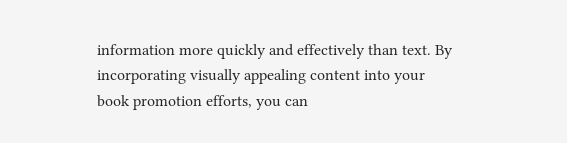information more quickly and effectively than text. By incorporating visually appealing content into your book promotion efforts, you can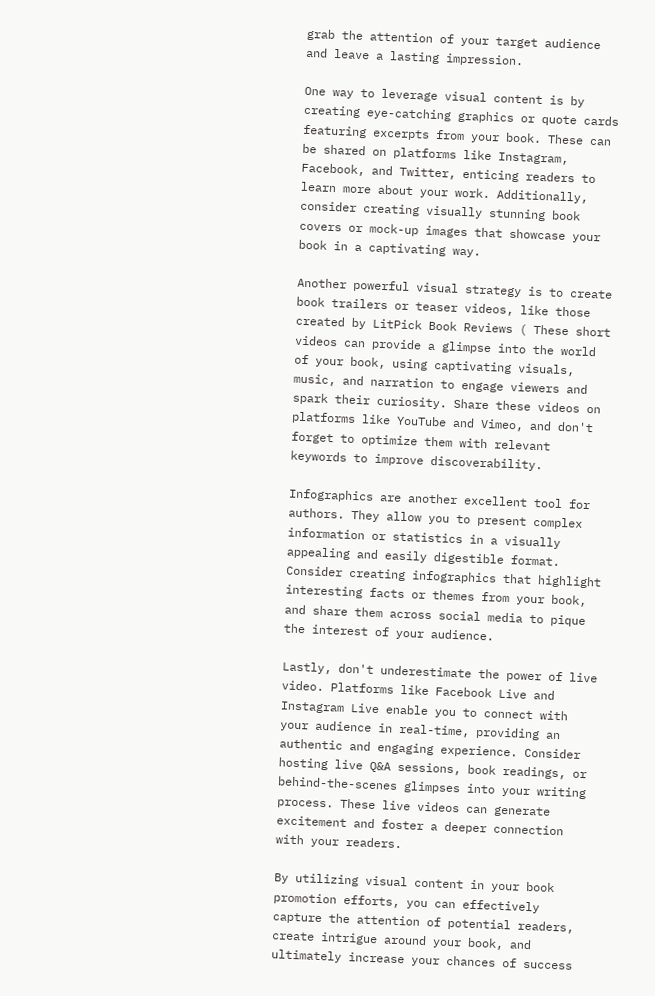grab the attention of your target audience and leave a lasting impression.

One way to leverage visual content is by creating eye-catching graphics or quote cards featuring excerpts from your book. These can be shared on platforms like Instagram, Facebook, and Twitter, enticing readers to learn more about your work. Additionally, consider creating visually stunning book covers or mock-up images that showcase your book in a captivating way.

Another powerful visual strategy is to create book trailers or teaser videos, like those created by LitPick Book Reviews ( These short videos can provide a glimpse into the world of your book, using captivating visuals, music, and narration to engage viewers and spark their curiosity. Share these videos on platforms like YouTube and Vimeo, and don't forget to optimize them with relevant keywords to improve discoverability.

Infographics are another excellent tool for authors. They allow you to present complex information or statistics in a visually appealing and easily digestible format. Consider creating infographics that highlight interesting facts or themes from your book, and share them across social media to pique the interest of your audience.

Lastly, don't underestimate the power of live video. Platforms like Facebook Live and Instagram Live enable you to connect with your audience in real-time, providing an authentic and engaging experience. Consider hosting live Q&A sessions, book readings, or behind-the-scenes glimpses into your writing process. These live videos can generate excitement and foster a deeper connection with your readers.

By utilizing visual content in your book promotion efforts, you can effectively capture the attention of potential readers, create intrigue around your book, and ultimately increase your chances of success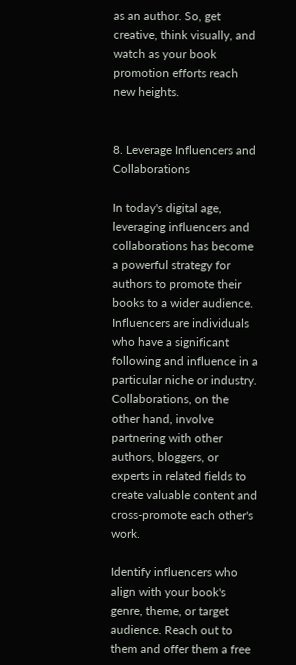as an author. So, get creative, think visually, and watch as your book promotion efforts reach new heights.


8. Leverage Influencers and Collaborations

In today's digital age, leveraging influencers and collaborations has become a powerful strategy for authors to promote their books to a wider audience. Influencers are individuals who have a significant following and influence in a particular niche or industry. Collaborations, on the other hand, involve partnering with other authors, bloggers, or experts in related fields to create valuable content and cross-promote each other's work.

Identify influencers who align with your book's genre, theme, or target audience. Reach out to them and offer them a free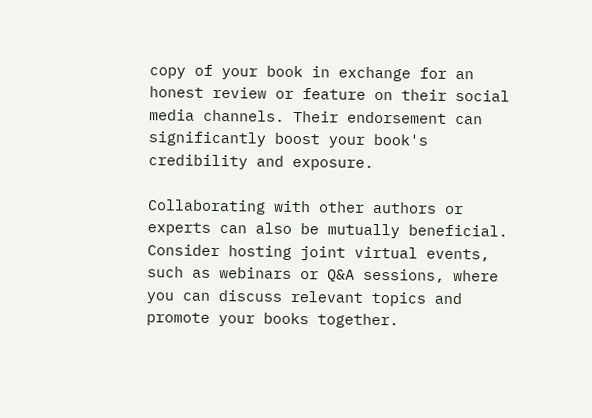copy of your book in exchange for an honest review or feature on their social media channels. Their endorsement can significantly boost your book's credibility and exposure.

Collaborating with other authors or experts can also be mutually beneficial. Consider hosting joint virtual events, such as webinars or Q&A sessions, where you can discuss relevant topics and promote your books together.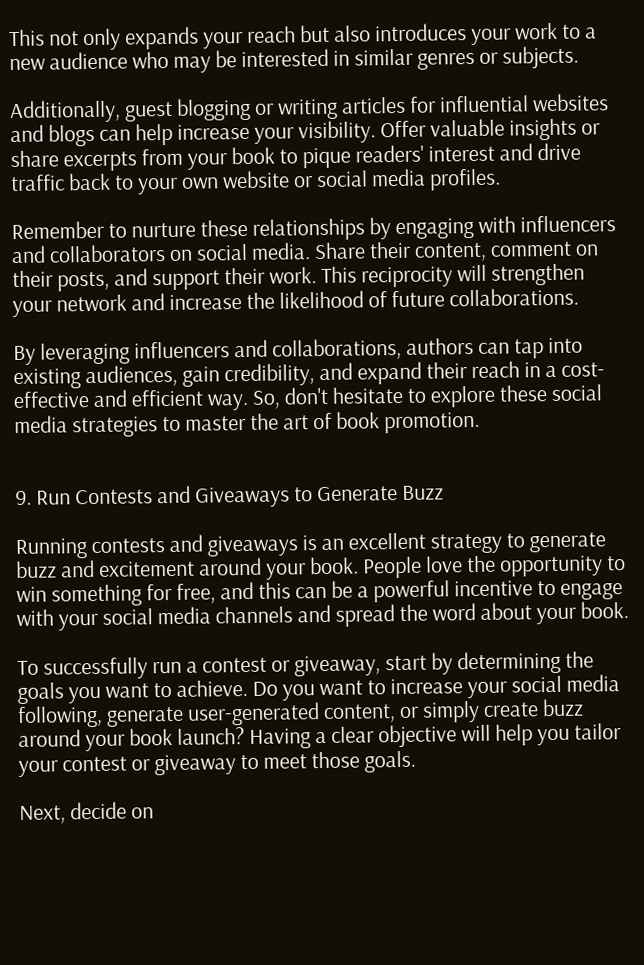This not only expands your reach but also introduces your work to a new audience who may be interested in similar genres or subjects.

Additionally, guest blogging or writing articles for influential websites and blogs can help increase your visibility. Offer valuable insights or share excerpts from your book to pique readers' interest and drive traffic back to your own website or social media profiles.

Remember to nurture these relationships by engaging with influencers and collaborators on social media. Share their content, comment on their posts, and support their work. This reciprocity will strengthen your network and increase the likelihood of future collaborations.

By leveraging influencers and collaborations, authors can tap into existing audiences, gain credibility, and expand their reach in a cost-effective and efficient way. So, don't hesitate to explore these social media strategies to master the art of book promotion.


9. Run Contests and Giveaways to Generate Buzz

Running contests and giveaways is an excellent strategy to generate buzz and excitement around your book. People love the opportunity to win something for free, and this can be a powerful incentive to engage with your social media channels and spread the word about your book.

To successfully run a contest or giveaway, start by determining the goals you want to achieve. Do you want to increase your social media following, generate user-generated content, or simply create buzz around your book launch? Having a clear objective will help you tailor your contest or giveaway to meet those goals.

Next, decide on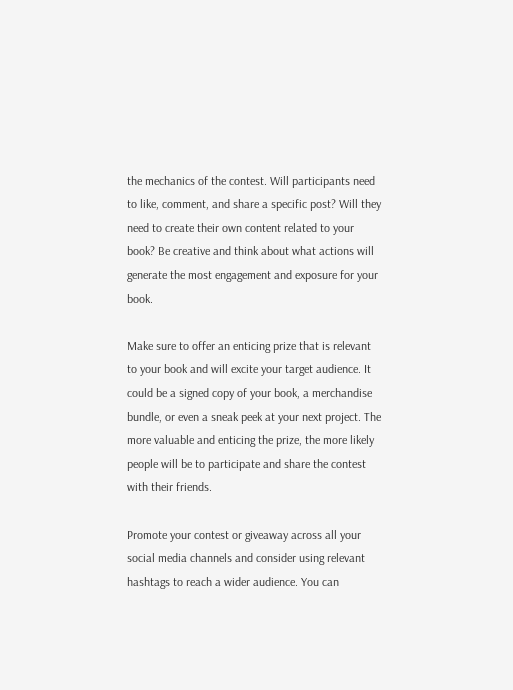the mechanics of the contest. Will participants need to like, comment, and share a specific post? Will they need to create their own content related to your book? Be creative and think about what actions will generate the most engagement and exposure for your book.

Make sure to offer an enticing prize that is relevant to your book and will excite your target audience. It could be a signed copy of your book, a merchandise bundle, or even a sneak peek at your next project. The more valuable and enticing the prize, the more likely people will be to participate and share the contest with their friends.

Promote your contest or giveaway across all your social media channels and consider using relevant hashtags to reach a wider audience. You can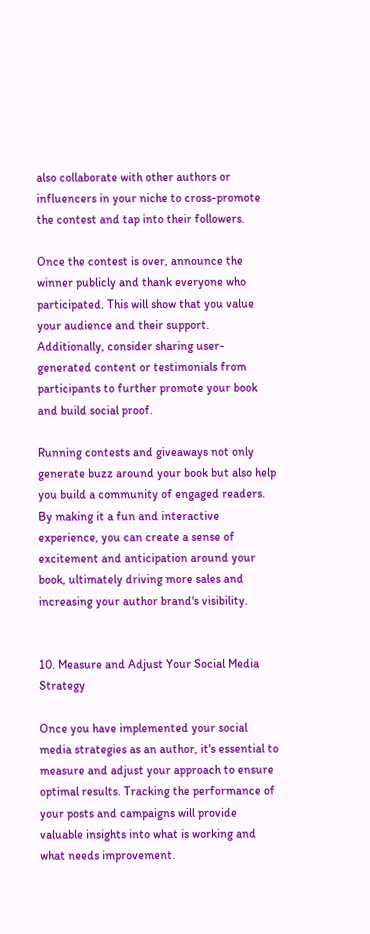also collaborate with other authors or influencers in your niche to cross-promote the contest and tap into their followers.

Once the contest is over, announce the winner publicly and thank everyone who participated. This will show that you value your audience and their support. Additionally, consider sharing user-generated content or testimonials from participants to further promote your book and build social proof.

Running contests and giveaways not only generate buzz around your book but also help you build a community of engaged readers. By making it a fun and interactive experience, you can create a sense of excitement and anticipation around your book, ultimately driving more sales and increasing your author brand's visibility.


10. Measure and Adjust Your Social Media Strategy

Once you have implemented your social media strategies as an author, it's essential to measure and adjust your approach to ensure optimal results. Tracking the performance of your posts and campaigns will provide valuable insights into what is working and what needs improvement.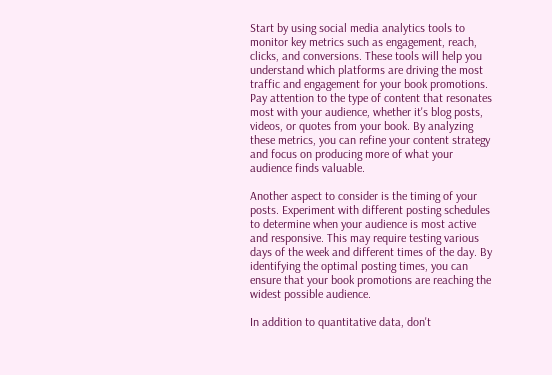Start by using social media analytics tools to monitor key metrics such as engagement, reach, clicks, and conversions. These tools will help you understand which platforms are driving the most traffic and engagement for your book promotions. Pay attention to the type of content that resonates most with your audience, whether it's blog posts, videos, or quotes from your book. By analyzing these metrics, you can refine your content strategy and focus on producing more of what your audience finds valuable.

Another aspect to consider is the timing of your posts. Experiment with different posting schedules to determine when your audience is most active and responsive. This may require testing various days of the week and different times of the day. By identifying the optimal posting times, you can ensure that your book promotions are reaching the widest possible audience.

In addition to quantitative data, don't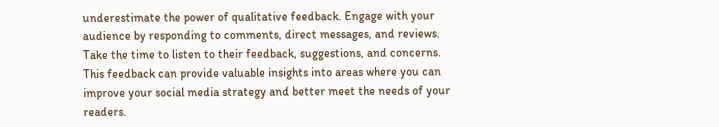underestimate the power of qualitative feedback. Engage with your audience by responding to comments, direct messages, and reviews. Take the time to listen to their feedback, suggestions, and concerns. This feedback can provide valuable insights into areas where you can improve your social media strategy and better meet the needs of your readers.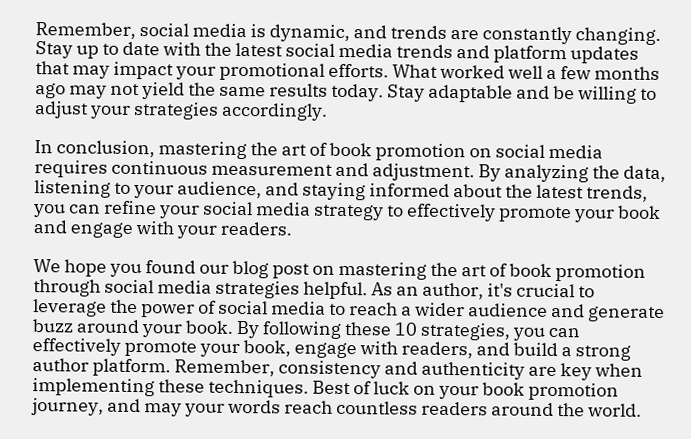Remember, social media is dynamic, and trends are constantly changing. Stay up to date with the latest social media trends and platform updates that may impact your promotional efforts. What worked well a few months ago may not yield the same results today. Stay adaptable and be willing to adjust your strategies accordingly.

In conclusion, mastering the art of book promotion on social media requires continuous measurement and adjustment. By analyzing the data, listening to your audience, and staying informed about the latest trends, you can refine your social media strategy to effectively promote your book and engage with your readers.

We hope you found our blog post on mastering the art of book promotion through social media strategies helpful. As an author, it's crucial to leverage the power of social media to reach a wider audience and generate buzz around your book. By following these 10 strategies, you can effectively promote your book, engage with readers, and build a strong author platform. Remember, consistency and authenticity are key when implementing these techniques. Best of luck on your book promotion journey, and may your words reach countless readers around the world.